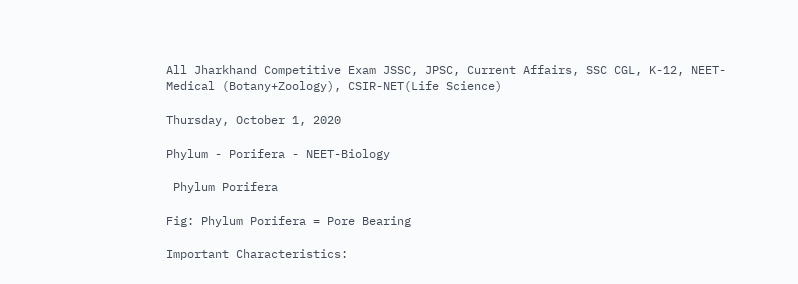All Jharkhand Competitive Exam JSSC, JPSC, Current Affairs, SSC CGL, K-12, NEET-Medical (Botany+Zoology), CSIR-NET(Life Science)

Thursday, October 1, 2020

Phylum - Porifera - NEET-Biology

 Phylum Porifera

Fig: Phylum Porifera = Pore Bearing

Important Characteristics: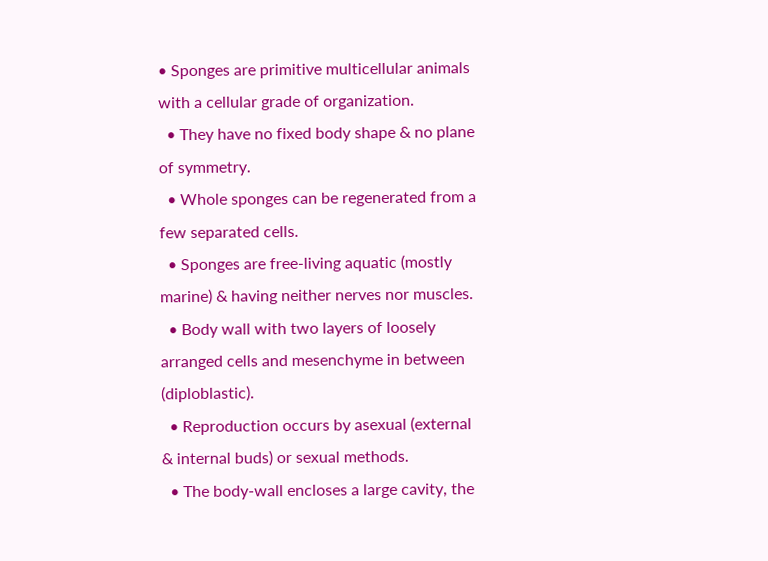• Sponges are primitive multicellular animals with a cellular grade of organization.
  • They have no fixed body shape & no plane of symmetry.
  • Whole sponges can be regenerated from a few separated cells.
  • Sponges are free-living aquatic (mostly marine) & having neither nerves nor muscles.
  • Body wall with two layers of loosely arranged cells and mesenchyme in between (diploblastic).
  • Reproduction occurs by asexual (external & internal buds) or sexual methods.
  • The body-wall encloses a large cavity, the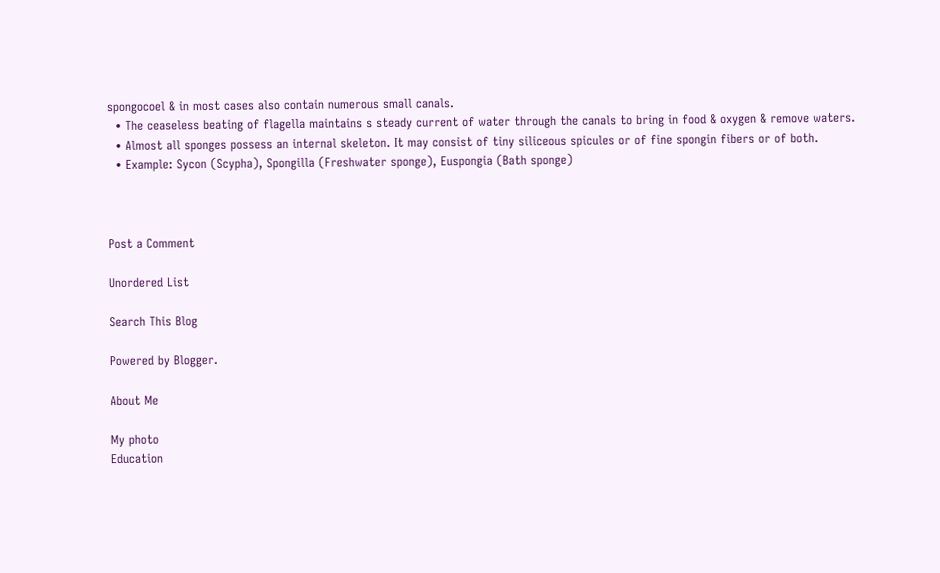spongocoel & in most cases also contain numerous small canals.
  • The ceaseless beating of flagella maintains s steady current of water through the canals to bring in food & oxygen & remove waters.
  • Almost all sponges possess an internal skeleton. It may consist of tiny siliceous spicules or of fine spongin fibers or of both.
  • Example: Sycon (Scypha), Spongilla (Freshwater sponge), Euspongia (Bath sponge)



Post a Comment

Unordered List

Search This Blog

Powered by Blogger.

About Me

My photo
Education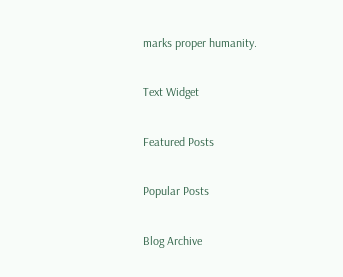marks proper humanity.

Text Widget

Featured Posts

Popular Posts

Blog Archive